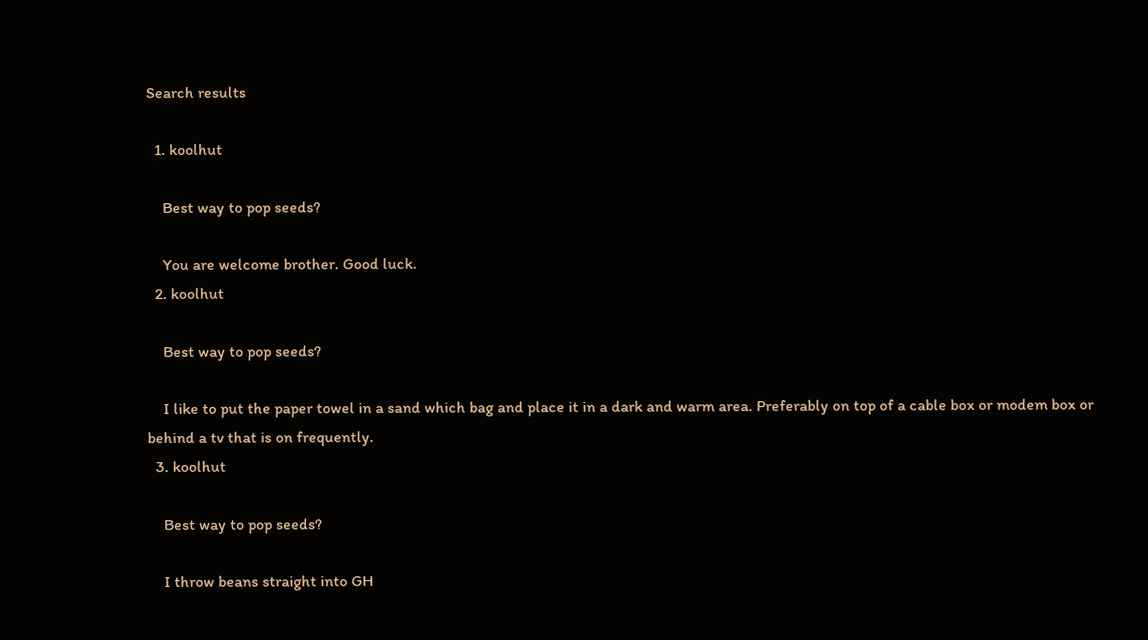Search results

  1. koolhut

    Best way to pop seeds?

    You are welcome brother. Good luck.
  2. koolhut

    Best way to pop seeds?

    I like to put the paper towel in a sand which bag and place it in a dark and warm area. Preferably on top of a cable box or modem box or behind a tv that is on frequently.
  3. koolhut

    Best way to pop seeds?

    I throw beans straight into GH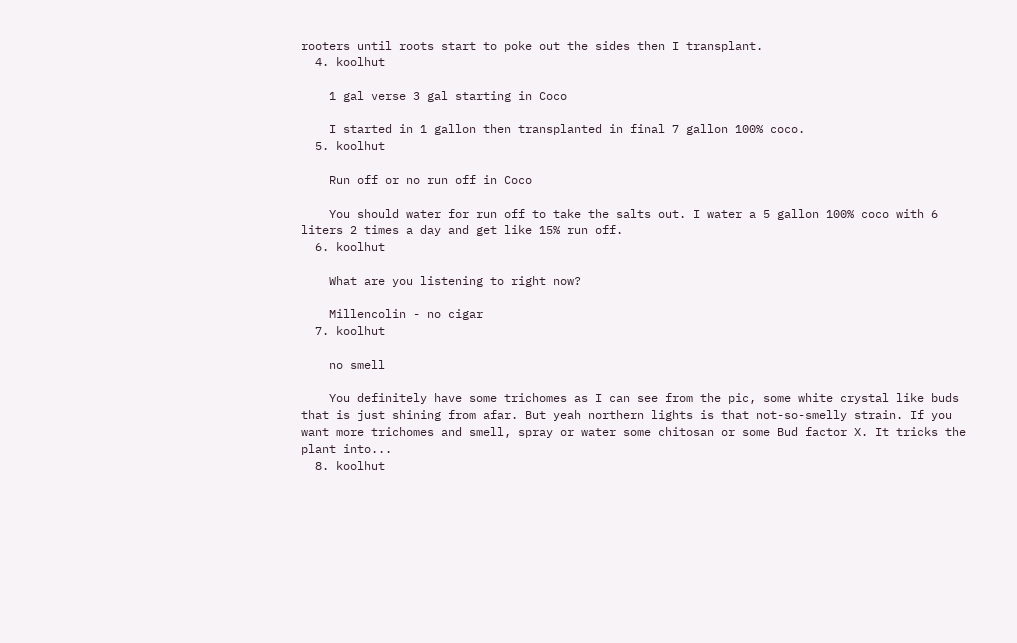rooters until roots start to poke out the sides then I transplant.
  4. koolhut

    1 gal verse 3 gal starting in Coco

    I started in 1 gallon then transplanted in final 7 gallon 100% coco.
  5. koolhut

    Run off or no run off in Coco

    You should water for run off to take the salts out. I water a 5 gallon 100% coco with 6 liters 2 times a day and get like 15% run off.
  6. koolhut

    What are you listening to right now?

    Millencolin - no cigar
  7. koolhut

    no smell

    You definitely have some trichomes as I can see from the pic, some white crystal like buds that is just shining from afar. But yeah northern lights is that not-so-smelly strain. If you want more trichomes and smell, spray or water some chitosan or some Bud factor X. It tricks the plant into...
  8. koolhut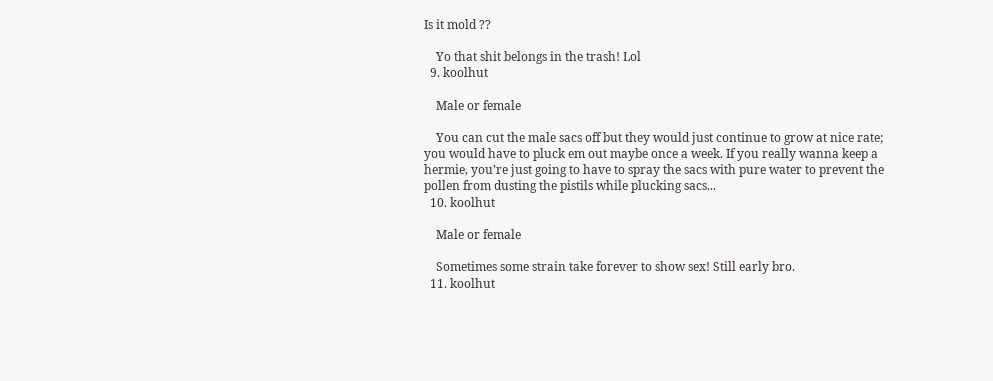Is it mold ??

    Yo that shit belongs in the trash! Lol
  9. koolhut

    Male or female

    You can cut the male sacs off but they would just continue to grow at nice rate; you would have to pluck em out maybe once a week. If you really wanna keep a hermie, you’re just going to have to spray the sacs with pure water to prevent the pollen from dusting the pistils while plucking sacs...
  10. koolhut

    Male or female

    Sometimes some strain take forever to show sex! Still early bro.
  11. koolhut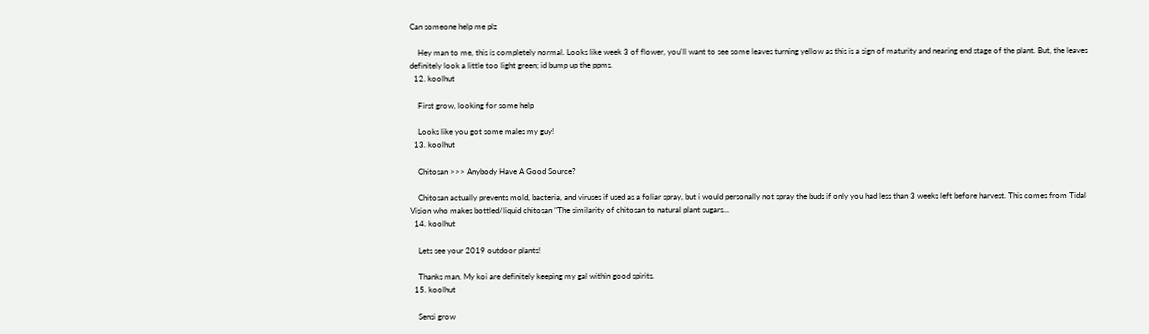Can someone help me plz

    Hey man to me, this is completely normal. Looks like week 3 of flower, you'll want to see some leaves turning yellow as this is a sign of maturity and nearing end stage of the plant. But, the leaves definitely look a little too light green; id bump up the ppms.
  12. koolhut

    First grow, looking for some help

    Looks like you got some males my guy!
  13. koolhut

    Chitosan >>> Anybody Have A Good Source?

    Chitosan actually prevents mold, bacteria, and viruses if used as a foliar spray, but i would personally not spray the buds if only you had less than 3 weeks left before harvest. This comes from Tidal Vision who makes bottled/liquid chitosan "The similarity of chitosan to natural plant sugars...
  14. koolhut

    Lets see your 2019 outdoor plants!

    Thanks man. My koi are definitely keeping my gal within good spirits.
  15. koolhut

    Sensi grow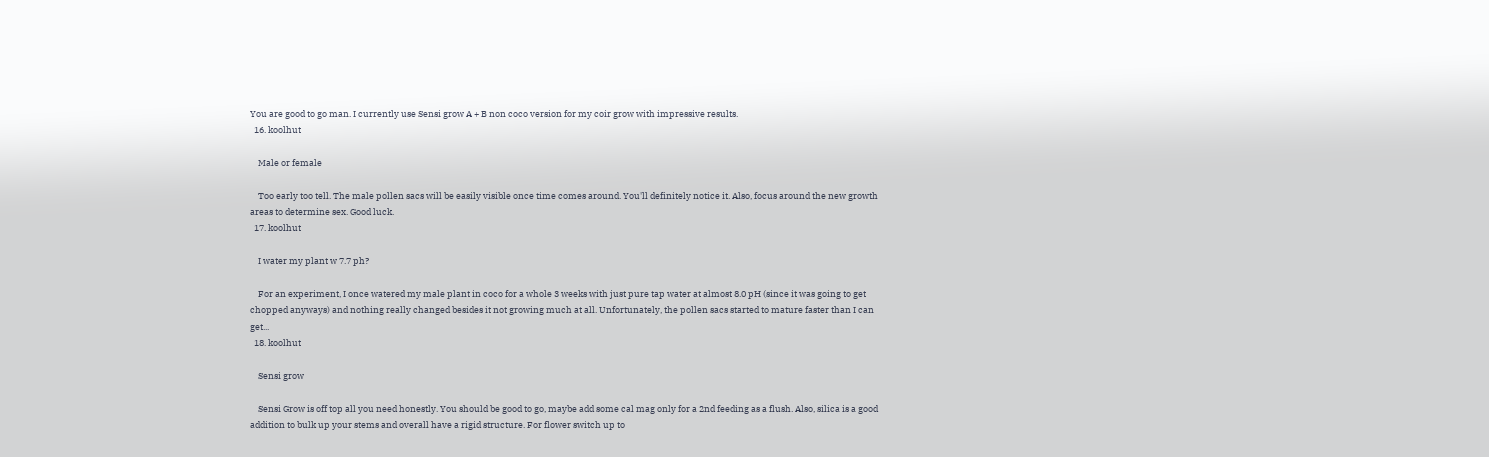You are good to go man. I currently use Sensi grow A + B non coco version for my coir grow with impressive results.
  16. koolhut

    Male or female

    Too early too tell. The male pollen sacs will be easily visible once time comes around. You'll definitely notice it. Also, focus around the new growth areas to determine sex. Good luck.
  17. koolhut

    I water my plant w 7.7 ph?

    For an experiment, I once watered my male plant in coco for a whole 3 weeks with just pure tap water at almost 8.0 pH (since it was going to get chopped anyways) and nothing really changed besides it not growing much at all. Unfortunately, the pollen sacs started to mature faster than I can get...
  18. koolhut

    Sensi grow

    Sensi Grow is off top all you need honestly. You should be good to go, maybe add some cal mag only for a 2nd feeding as a flush. Also, silica is a good addition to bulk up your stems and overall have a rigid structure. For flower switch up to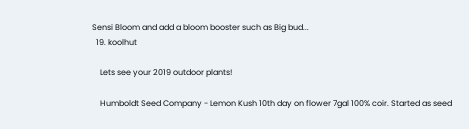Sensi Bloom and add a bloom booster such as Big bud...
  19. koolhut

    Lets see your 2019 outdoor plants!

    Humboldt Seed Company - Lemon Kush 10th day on flower 7gal 100% coir. Started as seed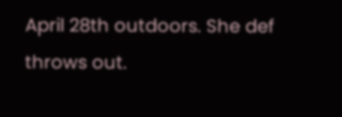April 28th outdoors. She def throws out.